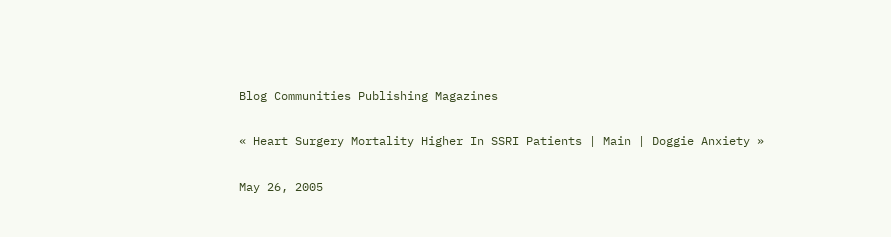Blog Communities Publishing Magazines

« Heart Surgery Mortality Higher In SSRI Patients | Main | Doggie Anxiety »

May 26, 2005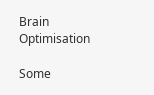Brain Optimisation

Some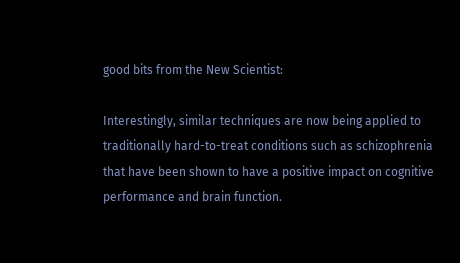good bits from the New Scientist:

Interestingly, similar techniques are now being applied to traditionally hard-to-treat conditions such as schizophrenia that have been shown to have a positive impact on cognitive performance and brain function.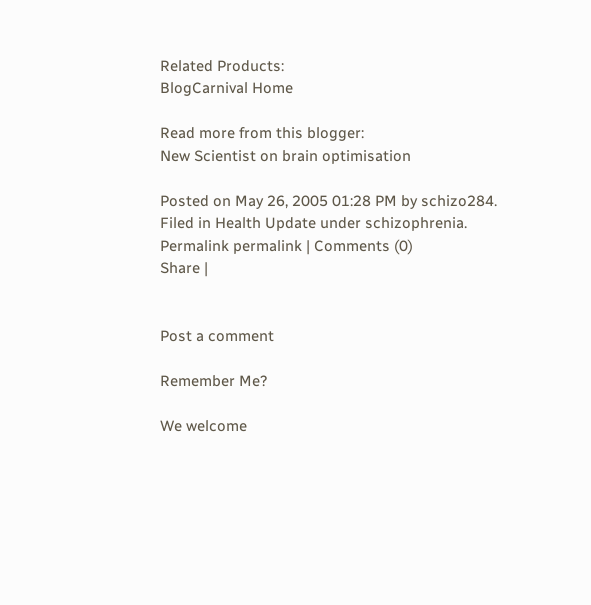Related Products:
BlogCarnival Home

Read more from this blogger:
New Scientist on brain optimisation

Posted on May 26, 2005 01:28 PM by schizo284.
Filed in Health Update under schizophrenia.
Permalink permalink | Comments (0)
Share |


Post a comment

Remember Me?

We welcome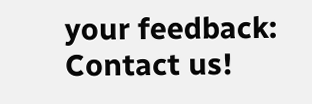your feedback: Contact us!